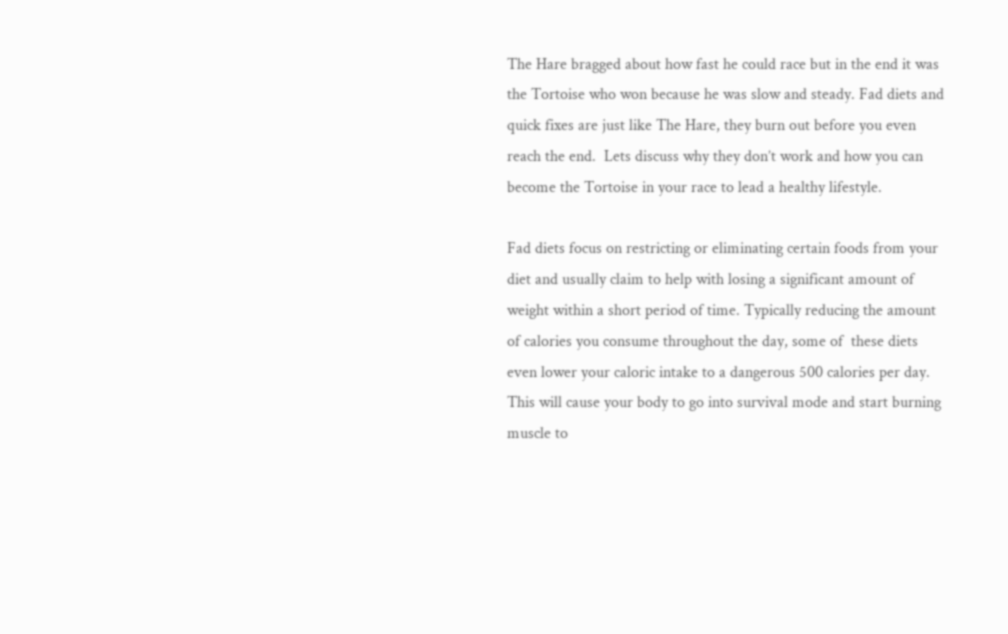The Hare bragged about how fast he could race but in the end it was the Tortoise who won because he was slow and steady. Fad diets and quick fixes are just like The Hare, they burn out before you even reach the end.  Lets discuss why they don’t work and how you can become the Tortoise in your race to lead a healthy lifestyle.

Fad diets focus on restricting or eliminating certain foods from your diet and usually claim to help with losing a significant amount of weight within a short period of time. Typically reducing the amount of calories you consume throughout the day, some of  these diets even lower your caloric intake to a dangerous 500 calories per day.  This will cause your body to go into survival mode and start burning muscle to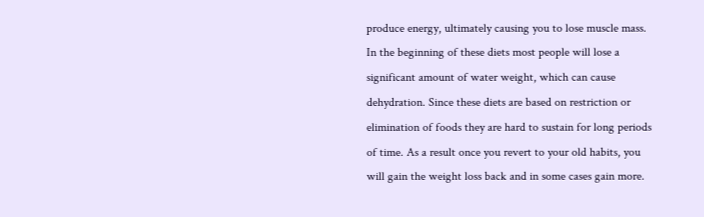produce energy, ultimately causing you to lose muscle mass.  In the beginning of these diets most people will lose a significant amount of water weight, which can cause dehydration. Since these diets are based on restriction or elimination of foods they are hard to sustain for long periods of time. As a result once you revert to your old habits, you will gain the weight loss back and in some cases gain more.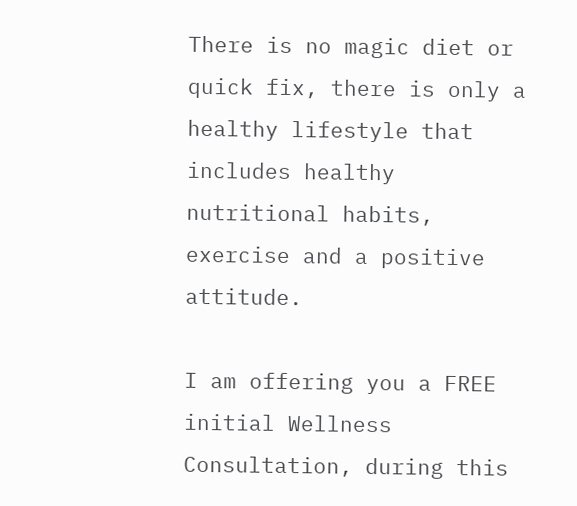There is no magic diet or quick fix, there is only a healthy lifestyle that includes healthy nutritional habits, exercise and a positive attitude.

I am offering you a FREE initial Wellness Consultation, during this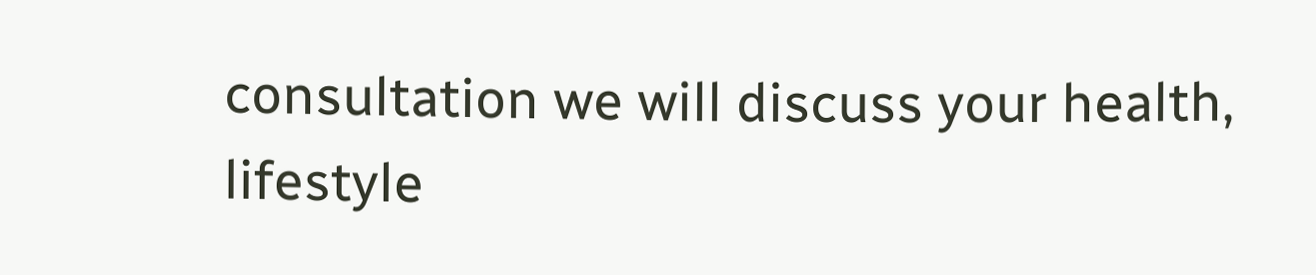consultation we will discuss your health, lifestyle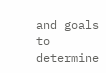and goals to determine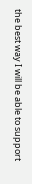the best way I will be able to support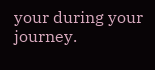your during your journey.